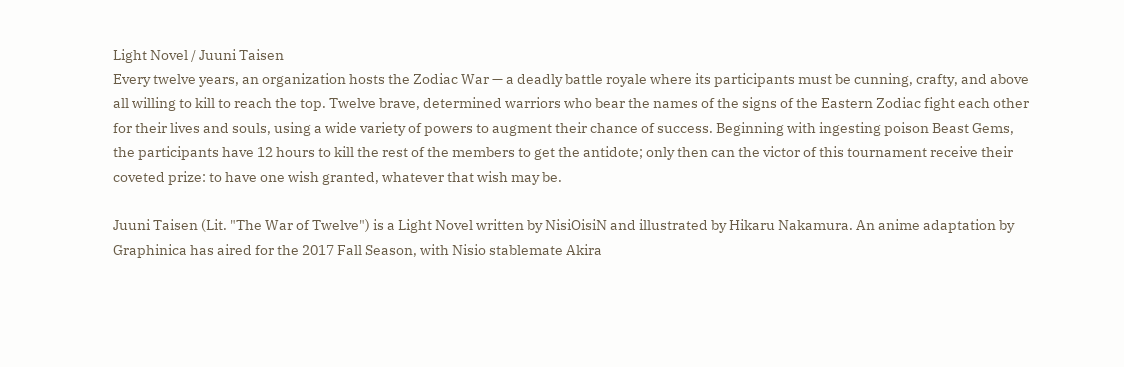Light Novel / Juuni Taisen
Every twelve years, an organization hosts the Zodiac War — a deadly battle royale where its participants must be cunning, crafty, and above all willing to kill to reach the top. Twelve brave, determined warriors who bear the names of the signs of the Eastern Zodiac fight each other for their lives and souls, using a wide variety of powers to augment their chance of success. Beginning with ingesting poison Beast Gems, the participants have 12 hours to kill the rest of the members to get the antidote; only then can the victor of this tournament receive their coveted prize: to have one wish granted, whatever that wish may be.

Juuni Taisen (Lit. "The War of Twelve") is a Light Novel written by NisiOisiN and illustrated by Hikaru Nakamura. An anime adaptation by Graphinica has aired for the 2017 Fall Season, with Nisio stablemate Akira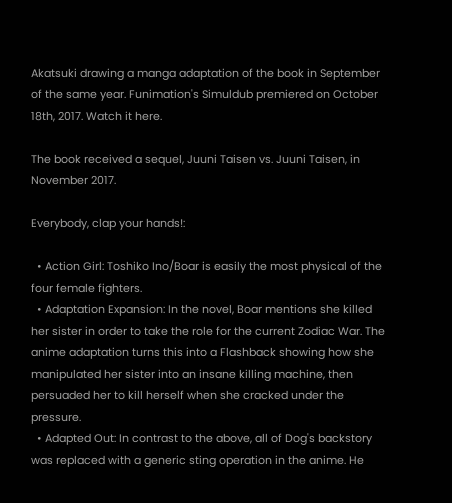Akatsuki drawing a manga adaptation of the book in September of the same year. Funimation's Simuldub premiered on October 18th, 2017. Watch it here.

The book received a sequel, Juuni Taisen vs. Juuni Taisen, in November 2017.

Everybody, clap your hands!:

  • Action Girl: Toshiko Ino/Boar is easily the most physical of the four female fighters.
  • Adaptation Expansion: In the novel, Boar mentions she killed her sister in order to take the role for the current Zodiac War. The anime adaptation turns this into a Flashback showing how she manipulated her sister into an insane killing machine, then persuaded her to kill herself when she cracked under the pressure.
  • Adapted Out: In contrast to the above, all of Dog's backstory was replaced with a generic sting operation in the anime. He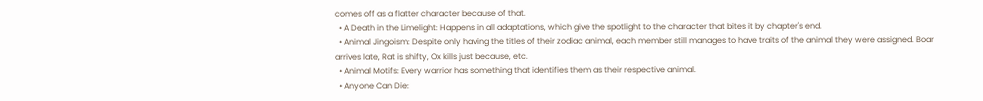comes off as a flatter character because of that.
  • A Death in the Limelight: Happens in all adaptations, which give the spotlight to the character that bites it by chapter's end.
  • Animal Jingoism: Despite only having the titles of their zodiac animal, each member still manages to have traits of the animal they were assigned. Boar arrives late, Rat is shifty, Ox kills just because, etc.
  • Animal Motifs: Every warrior has something that identifies them as their respective animal.
  • Anyone Can Die: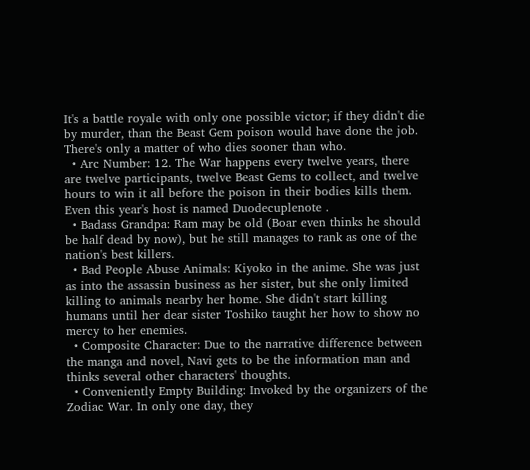It's a battle royale with only one possible victor; if they didn't die by murder, than the Beast Gem poison would have done the job. There's only a matter of who dies sooner than who.
  • Arc Number: 12. The War happens every twelve years, there are twelve participants, twelve Beast Gems to collect, and twelve hours to win it all before the poison in their bodies kills them. Even this year's host is named Duodecuplenote .
  • Badass Grandpa: Ram may be old (Boar even thinks he should be half dead by now), but he still manages to rank as one of the nation's best killers.
  • Bad People Abuse Animals: Kiyoko in the anime. She was just as into the assassin business as her sister, but she only limited killing to animals nearby her home. She didn't start killing humans until her dear sister Toshiko taught her how to show no mercy to her enemies.
  • Composite Character: Due to the narrative difference between the manga and novel, Navi gets to be the information man and thinks several other characters' thoughts.
  • Conveniently Empty Building: Invoked by the organizers of the Zodiac War. In only one day, they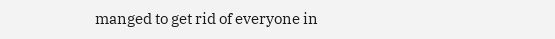manged to get rid of everyone in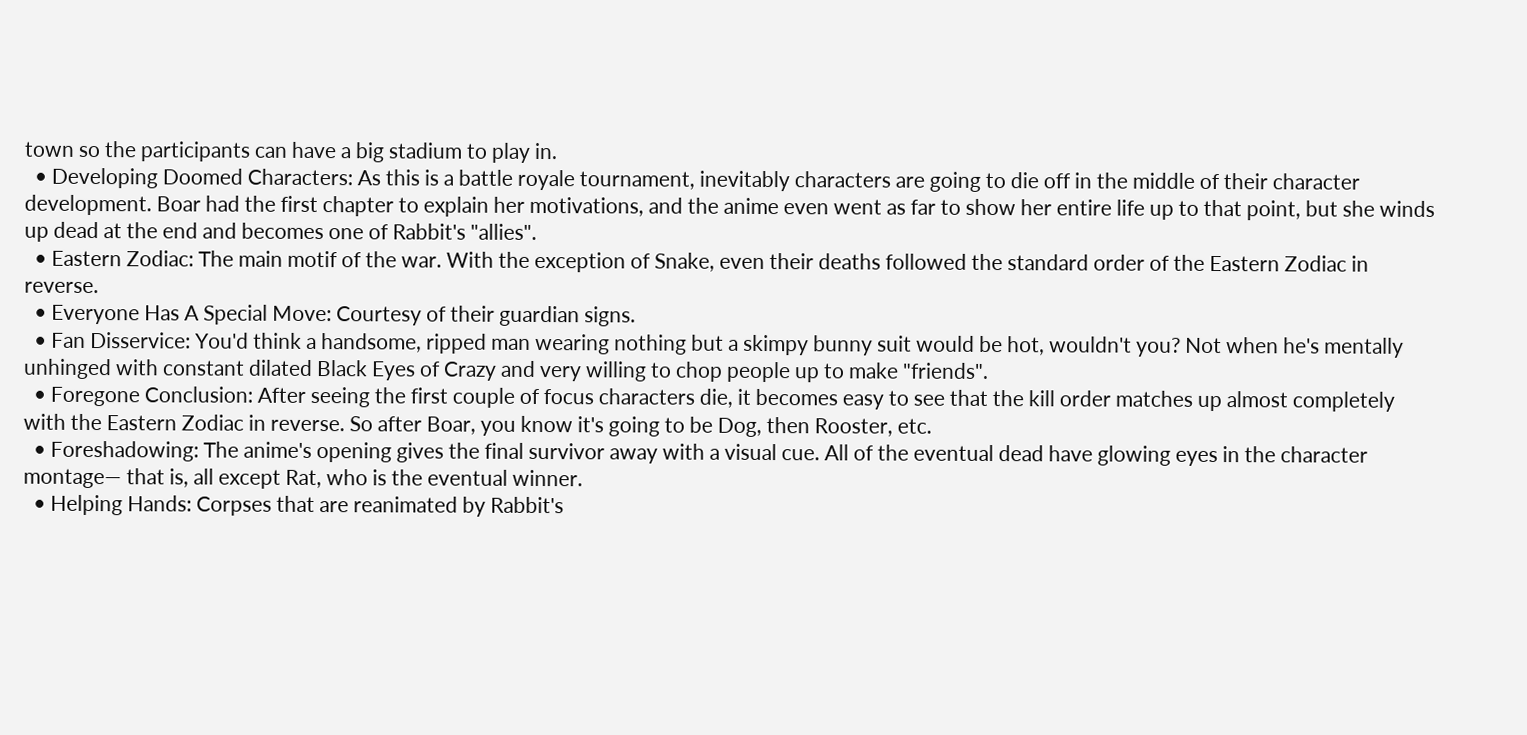town so the participants can have a big stadium to play in.
  • Developing Doomed Characters: As this is a battle royale tournament, inevitably characters are going to die off in the middle of their character development. Boar had the first chapter to explain her motivations, and the anime even went as far to show her entire life up to that point, but she winds up dead at the end and becomes one of Rabbit's "allies".
  • Eastern Zodiac: The main motif of the war. With the exception of Snake, even their deaths followed the standard order of the Eastern Zodiac in reverse.
  • Everyone Has A Special Move: Courtesy of their guardian signs.
  • Fan Disservice: You'd think a handsome, ripped man wearing nothing but a skimpy bunny suit would be hot, wouldn't you? Not when he's mentally unhinged with constant dilated Black Eyes of Crazy and very willing to chop people up to make "friends".
  • Foregone Conclusion: After seeing the first couple of focus characters die, it becomes easy to see that the kill order matches up almost completely with the Eastern Zodiac in reverse. So after Boar, you know it's going to be Dog, then Rooster, etc.
  • Foreshadowing: The anime's opening gives the final survivor away with a visual cue. All of the eventual dead have glowing eyes in the character montage— that is, all except Rat, who is the eventual winner.
  • Helping Hands: Corpses that are reanimated by Rabbit's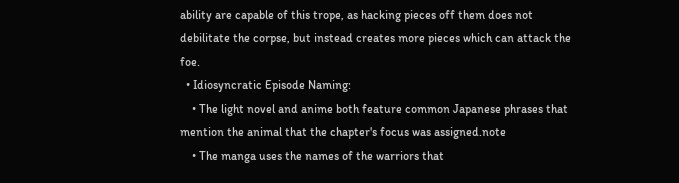ability are capable of this trope, as hacking pieces off them does not debilitate the corpse, but instead creates more pieces which can attack the foe.
  • Idiosyncratic Episode Naming:
    • The light novel and anime both feature common Japanese phrases that mention the animal that the chapter's focus was assigned.note
    • The manga uses the names of the warriors that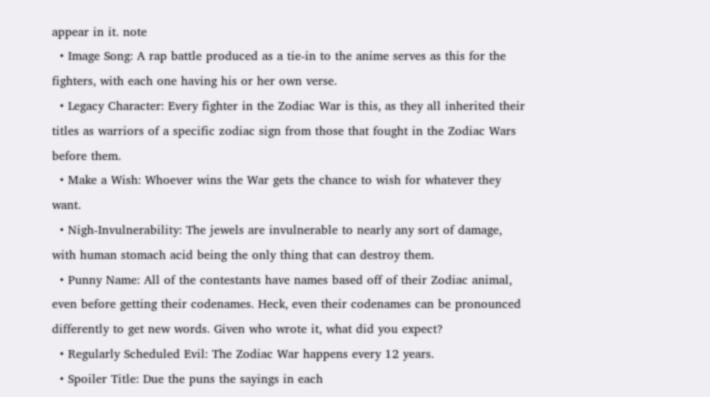appear in it. note
  • Image Song: A rap battle produced as a tie-in to the anime serves as this for the fighters, with each one having his or her own verse.
  • Legacy Character: Every fighter in the Zodiac War is this, as they all inherited their titles as warriors of a specific zodiac sign from those that fought in the Zodiac Wars before them.
  • Make a Wish: Whoever wins the War gets the chance to wish for whatever they want.
  • Nigh-Invulnerability: The jewels are invulnerable to nearly any sort of damage, with human stomach acid being the only thing that can destroy them.
  • Punny Name: All of the contestants have names based off of their Zodiac animal, even before getting their codenames. Heck, even their codenames can be pronounced differently to get new words. Given who wrote it, what did you expect?
  • Regularly Scheduled Evil: The Zodiac War happens every 12 years.
  • Spoiler Title: Due the puns the sayings in each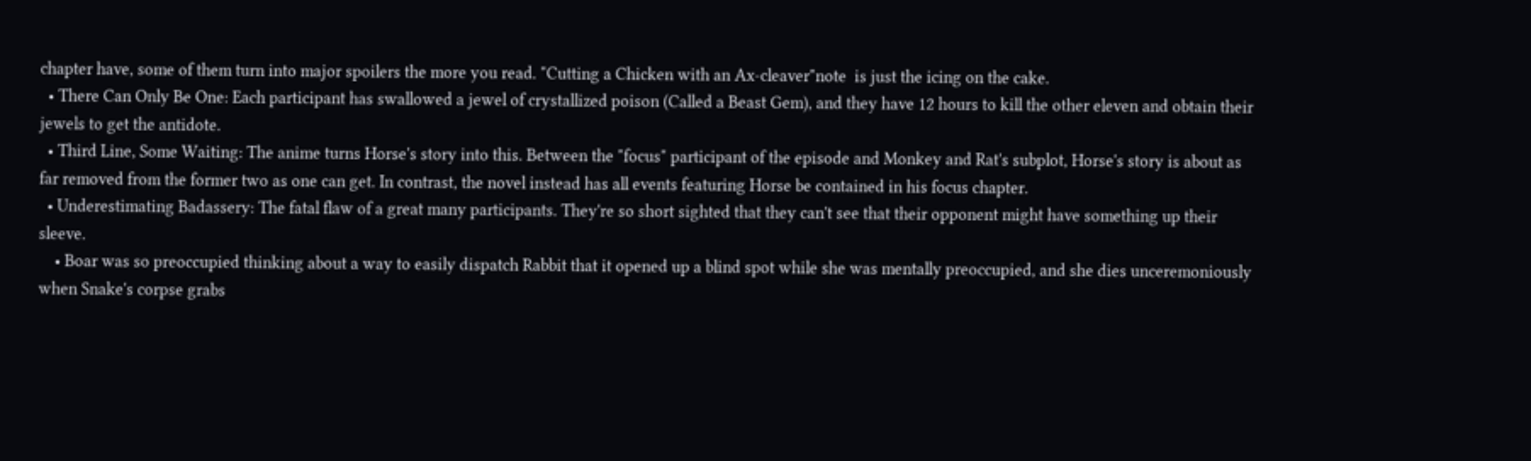chapter have, some of them turn into major spoilers the more you read. "Cutting a Chicken with an Ax-cleaver"note  is just the icing on the cake.
  • There Can Only Be One: Each participant has swallowed a jewel of crystallized poison (Called a Beast Gem), and they have 12 hours to kill the other eleven and obtain their jewels to get the antidote.
  • Third Line, Some Waiting: The anime turns Horse's story into this. Between the "focus" participant of the episode and Monkey and Rat's subplot, Horse's story is about as far removed from the former two as one can get. In contrast, the novel instead has all events featuring Horse be contained in his focus chapter.
  • Underestimating Badassery: The fatal flaw of a great many participants. They're so short sighted that they can't see that their opponent might have something up their sleeve.
    • Boar was so preoccupied thinking about a way to easily dispatch Rabbit that it opened up a blind spot while she was mentally preoccupied, and she dies unceremoniously when Snake's corpse grabs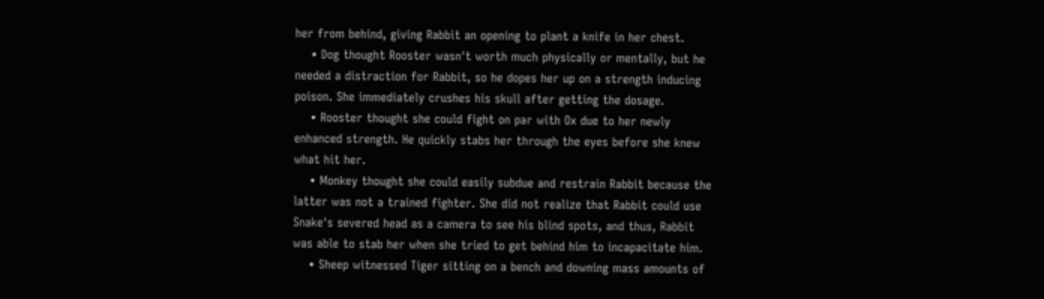her from behind, giving Rabbit an opening to plant a knife in her chest.
    • Dog thought Rooster wasn't worth much physically or mentally, but he needed a distraction for Rabbit, so he dopes her up on a strength inducing poison. She immediately crushes his skull after getting the dosage.
    • Rooster thought she could fight on par with Ox due to her newly enhanced strength. He quickly stabs her through the eyes before she knew what hit her.
    • Monkey thought she could easily subdue and restrain Rabbit because the latter was not a trained fighter. She did not realize that Rabbit could use Snake's severed head as a camera to see his blind spots, and thus, Rabbit was able to stab her when she tried to get behind him to incapacitate him.
    • Sheep witnessed Tiger sitting on a bench and downing mass amounts of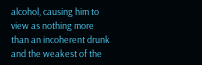alcohol, causing him to view as nothing more than an incoherent drunk and the weakest of the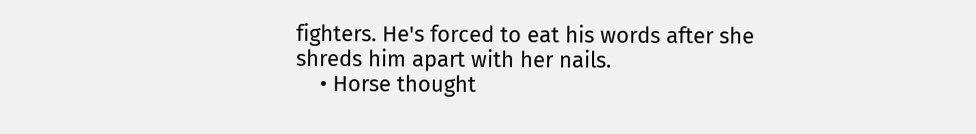fighters. He's forced to eat his words after she shreds him apart with her nails.
    • Horse thought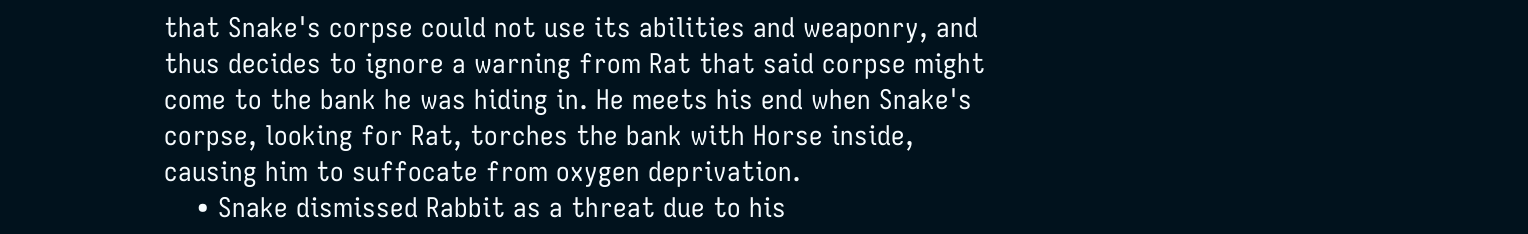that Snake's corpse could not use its abilities and weaponry, and thus decides to ignore a warning from Rat that said corpse might come to the bank he was hiding in. He meets his end when Snake's corpse, looking for Rat, torches the bank with Horse inside, causing him to suffocate from oxygen deprivation.
    • Snake dismissed Rabbit as a threat due to his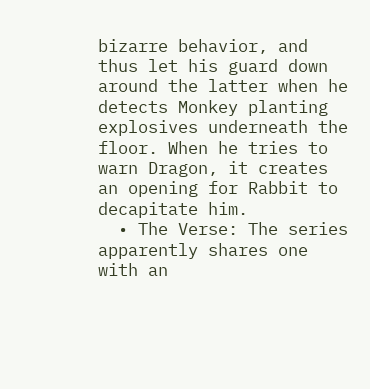bizarre behavior, and thus let his guard down around the latter when he detects Monkey planting explosives underneath the floor. When he tries to warn Dragon, it creates an opening for Rabbit to decapitate him.
  • The Verse: The series apparently shares one with an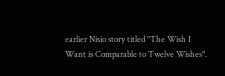earlier Nisio story titled "The Wish I Want is Comparable to Twelve Wishes".